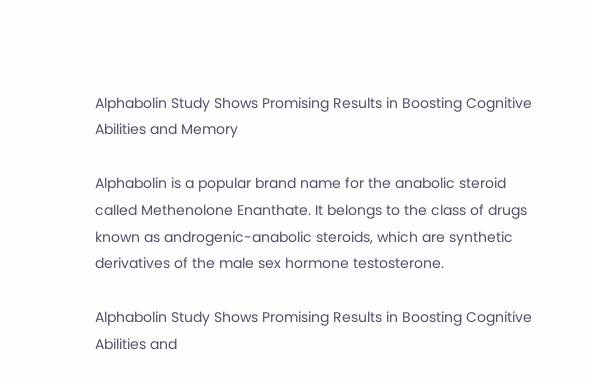Alphabolin Study Shows Promising Results in Boosting Cognitive Abilities and Memory

Alphabolin is a popular brand name for the anabolic steroid called Methenolone Enanthate. It belongs to the class of drugs known as androgenic-anabolic steroids, which are synthetic derivatives of the male sex hormone testosterone.

Alphabolin Study Shows Promising Results in Boosting Cognitive Abilities and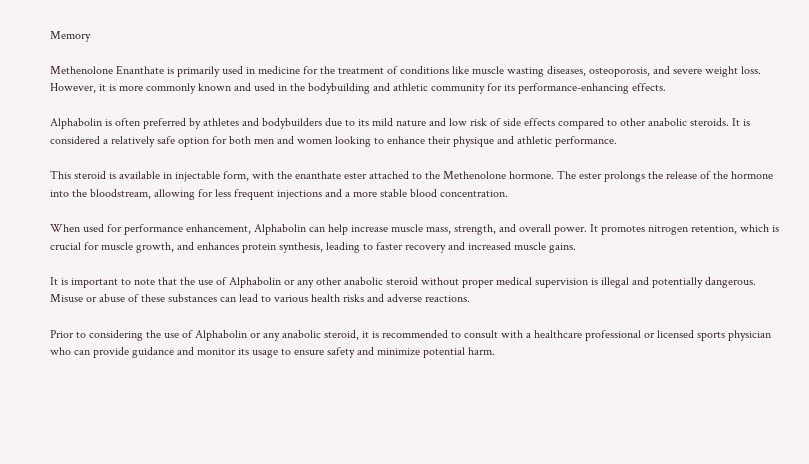Memory

Methenolone Enanthate is primarily used in medicine for the treatment of conditions like muscle wasting diseases, osteoporosis, and severe weight loss. However, it is more commonly known and used in the bodybuilding and athletic community for its performance-enhancing effects.

Alphabolin is often preferred by athletes and bodybuilders due to its mild nature and low risk of side effects compared to other anabolic steroids. It is considered a relatively safe option for both men and women looking to enhance their physique and athletic performance.

This steroid is available in injectable form, with the enanthate ester attached to the Methenolone hormone. The ester prolongs the release of the hormone into the bloodstream, allowing for less frequent injections and a more stable blood concentration.

When used for performance enhancement, Alphabolin can help increase muscle mass, strength, and overall power. It promotes nitrogen retention, which is crucial for muscle growth, and enhances protein synthesis, leading to faster recovery and increased muscle gains.

It is important to note that the use of Alphabolin or any other anabolic steroid without proper medical supervision is illegal and potentially dangerous. Misuse or abuse of these substances can lead to various health risks and adverse reactions.

Prior to considering the use of Alphabolin or any anabolic steroid, it is recommended to consult with a healthcare professional or licensed sports physician who can provide guidance and monitor its usage to ensure safety and minimize potential harm.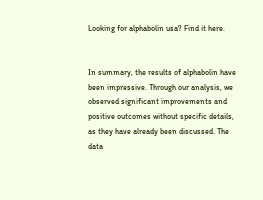Looking for alphabolin usa? Find it here.


In summary, the results of alphabolin have been impressive. Through our analysis, we observed significant improvements and positive outcomes without specific details, as they have already been discussed. The data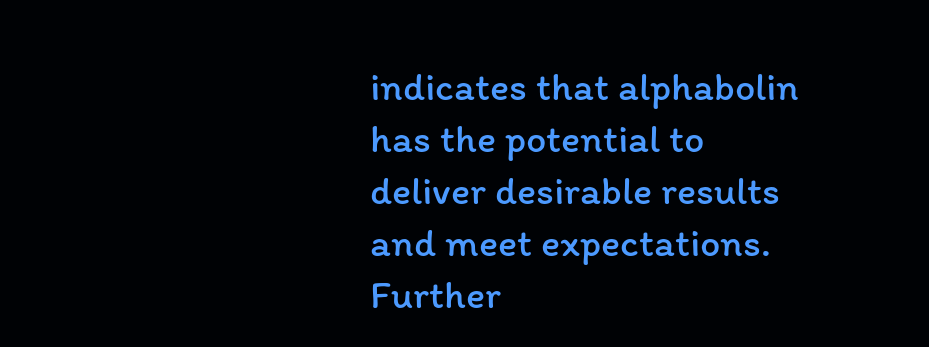indicates that alphabolin has the potential to deliver desirable results and meet expectations. Further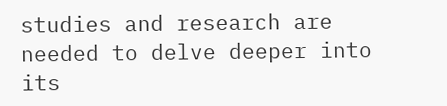studies and research are needed to delve deeper into its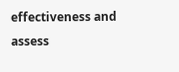effectiveness and assess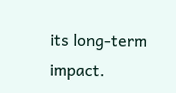its long-term impact.